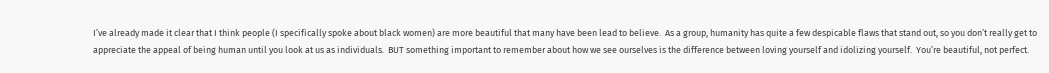I’ve already made it clear that I think people (I specifically spoke about black women) are more beautiful that many have been lead to believe.  As a group, humanity has quite a few despicable flaws that stand out, so you don’t really get to appreciate the appeal of being human until you look at us as individuals.  BUT something important to remember about how we see ourselves is the difference between loving yourself and idolizing yourself.  You’re beautiful, not perfect.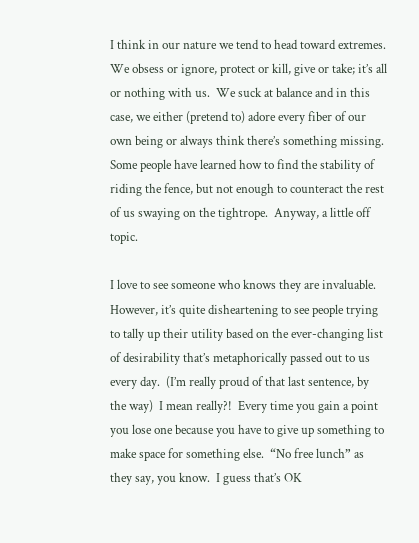I think in our nature we tend to head toward extremes.  We obsess or ignore, protect or kill, give or take; it’s all or nothing with us.  We suck at balance and in this case, we either (pretend to) adore every fiber of our own being or always think there’s something missing.  Some people have learned how to find the stability of riding the fence, but not enough to counteract the rest of us swaying on the tightrope.  Anyway, a little off topic.

I love to see someone who knows they are invaluable.  However, it’s quite disheartening to see people trying to tally up their utility based on the ever-changing list of desirability that’s metaphorically passed out to us every day.  (I’m really proud of that last sentence, by the way)  I mean really?!  Every time you gain a point you lose one because you have to give up something to make space for something else.  “No free lunch” as they say, you know.  I guess that’s OK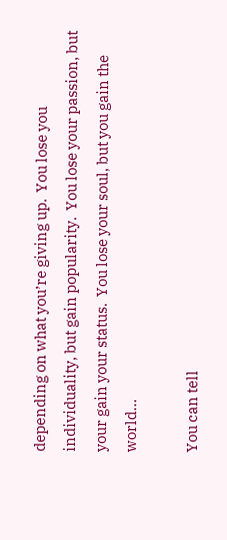depending on what you’re giving up.  You lose you individuality, but gain popularity.  You lose your passion, but your gain your status.  You lose your soul, but you gain the world…

You can tell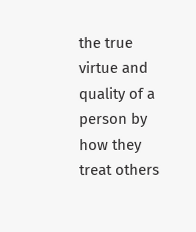the true virtue and quality of a person by how they treat others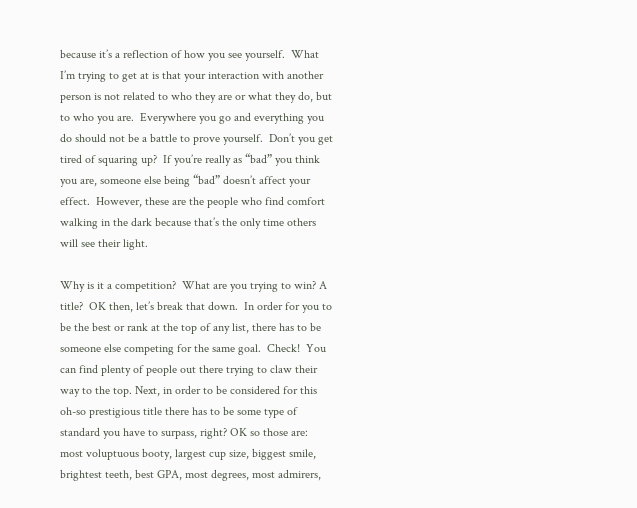because it’s a reflection of how you see yourself.  What I’m trying to get at is that your interaction with another person is not related to who they are or what they do, but to who you are.  Everywhere you go and everything you do should not be a battle to prove yourself.  Don’t you get tired of squaring up?  If you’re really as “bad” you think you are, someone else being “bad” doesn’t affect your effect.  However, these are the people who find comfort walking in the dark because that’s the only time others will see their light.

Why is it a competition?  What are you trying to win? A title?  OK then, let’s break that down.  In order for you to be the best or rank at the top of any list, there has to be someone else competing for the same goal.  Check!  You can find plenty of people out there trying to claw their way to the top. Next, in order to be considered for this oh-so prestigious title there has to be some type of standard you have to surpass, right? OK so those are: most voluptuous booty, largest cup size, biggest smile, brightest teeth, best GPA, most degrees, most admirers,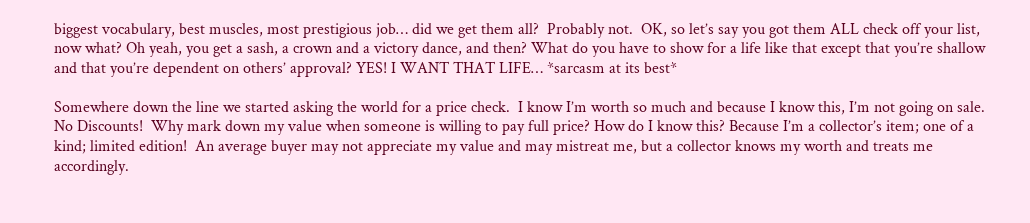biggest vocabulary, best muscles, most prestigious job… did we get them all?  Probably not.  OK, so let’s say you got them ALL check off your list, now what? Oh yeah, you get a sash, a crown and a victory dance, and then? What do you have to show for a life like that except that you’re shallow and that you’re dependent on others’ approval? YES! I WANT THAT LIFE… *sarcasm at its best*

Somewhere down the line we started asking the world for a price check.  I know I’m worth so much and because I know this, I’m not going on sale.  No Discounts!  Why mark down my value when someone is willing to pay full price? How do I know this? Because I’m a collector’s item; one of a kind; limited edition!  An average buyer may not appreciate my value and may mistreat me, but a collector knows my worth and treats me accordingly.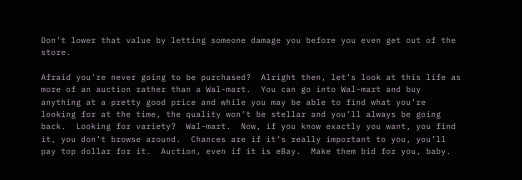Don’t lower that value by letting someone damage you before you even get out of the store.

Afraid you’re never going to be purchased?  Alright then, let’s look at this life as more of an auction rather than a Wal-mart.  You can go into Wal-mart and buy anything at a pretty good price and while you may be able to find what you’re looking for at the time, the quality won’t be stellar and you’ll always be going back.  Looking for variety?  Wal-mart.  Now, if you know exactly you want, you find it, you don’t browse around.  Chances are if it’s really important to you, you’ll pay top dollar for it.  Auction, even if it is eBay.  Make them bid for you, baby.